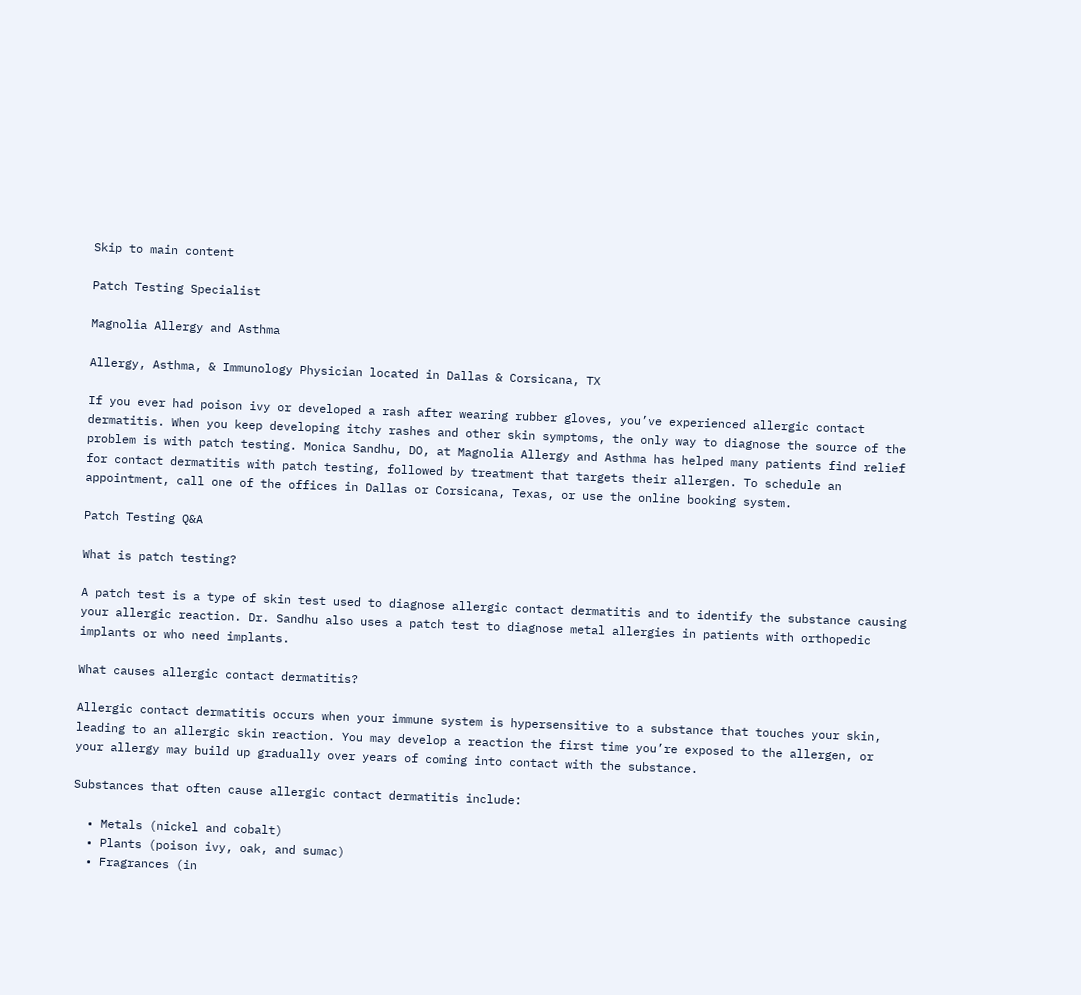Skip to main content

Patch Testing Specialist

Magnolia Allergy and Asthma

Allergy, Asthma, & Immunology Physician located in Dallas & Corsicana, TX

If you ever had poison ivy or developed a rash after wearing rubber gloves, you’ve experienced allergic contact dermatitis. When you keep developing itchy rashes and other skin symptoms, the only way to diagnose the source of the problem is with patch testing. Monica Sandhu, DO, at Magnolia Allergy and Asthma has helped many patients find relief for contact dermatitis with patch testing, followed by treatment that targets their allergen. To schedule an appointment, call one of the offices in Dallas or Corsicana, Texas, or use the online booking system.

Patch Testing Q&A

What is patch testing?

A patch test is a type of skin test used to diagnose allergic contact dermatitis and to identify the substance causing your allergic reaction. Dr. Sandhu also uses a patch test to diagnose metal allergies in patients with orthopedic implants or who need implants.

What causes allergic contact dermatitis?

Allergic contact dermatitis occurs when your immune system is hypersensitive to a substance that touches your skin, leading to an allergic skin reaction. You may develop a reaction the first time you’re exposed to the allergen, or your allergy may build up gradually over years of coming into contact with the substance.

Substances that often cause allergic contact dermatitis include:

  • Metals (nickel and cobalt)
  • Plants (poison ivy, oak, and sumac)
  • Fragrances (in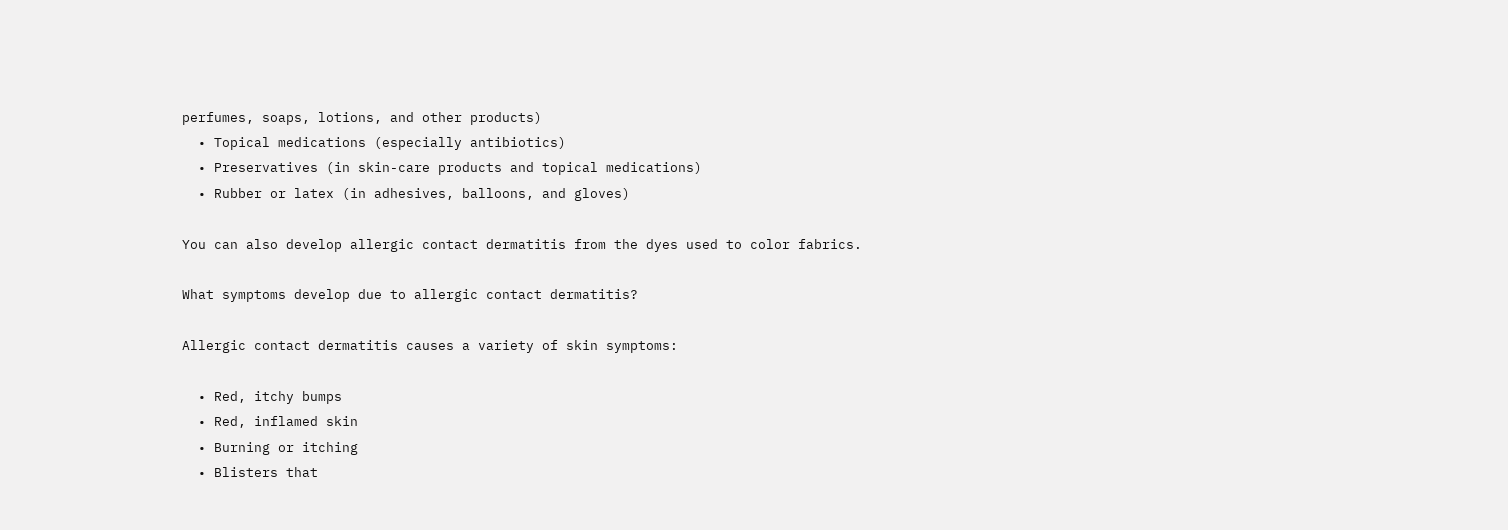perfumes, soaps, lotions, and other products)
  • Topical medications (especially antibiotics)
  • Preservatives (in skin-care products and topical medications)
  • Rubber or latex (in adhesives, balloons, and gloves)

You can also develop allergic contact dermatitis from the dyes used to color fabrics.

What symptoms develop due to allergic contact dermatitis?

Allergic contact dermatitis causes a variety of skin symptoms:

  • Red, itchy bumps
  • Red, inflamed skin
  • Burning or itching
  • Blisters that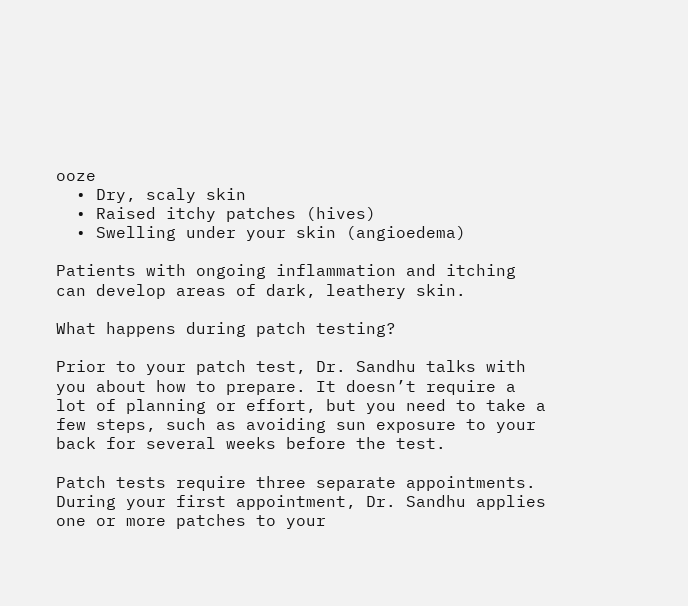ooze
  • Dry, scaly skin
  • Raised itchy patches (hives)
  • Swelling under your skin (angioedema)

Patients with ongoing inflammation and itching can develop areas of dark, leathery skin.

What happens during patch testing?

Prior to your patch test, Dr. Sandhu talks with you about how to prepare. It doesn’t require a lot of planning or effort, but you need to take a few steps, such as avoiding sun exposure to your back for several weeks before the test.

Patch tests require three separate appointments. During your first appointment, Dr. Sandhu applies one or more patches to your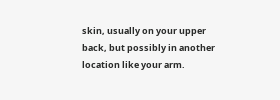skin, usually on your upper back, but possibly in another location like your arm.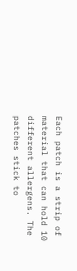Each patch is a strip of material that can hold 10 different allergens. The patches stick to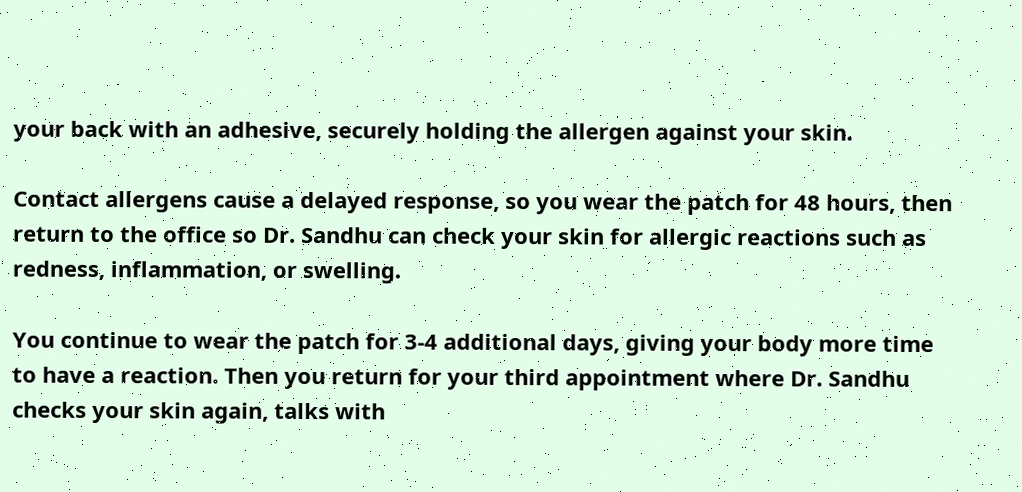your back with an adhesive, securely holding the allergen against your skin.

Contact allergens cause a delayed response, so you wear the patch for 48 hours, then return to the office so Dr. Sandhu can check your skin for allergic reactions such as redness, inflammation, or swelling.

You continue to wear the patch for 3-4 additional days, giving your body more time to have a reaction. Then you return for your third appointment where Dr. Sandhu checks your skin again, talks with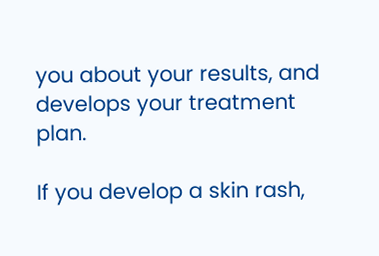you about your results, and develops your treatment plan.

If you develop a skin rash,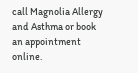call Magnolia Allergy and Asthma or book an appointment online.